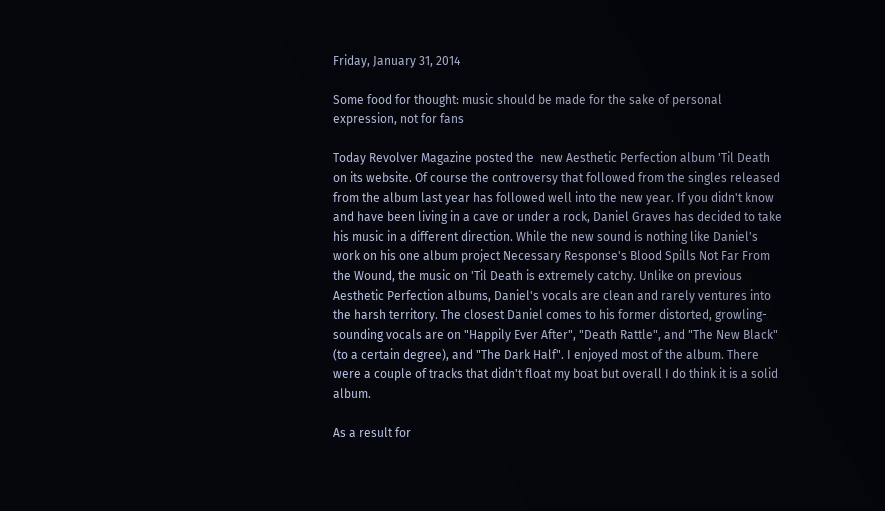Friday, January 31, 2014

Some food for thought: music should be made for the sake of personal expression, not for fans

Today Revolver Magazine posted the  new Aesthetic Perfection album 'Til Death on its website. Of course the controversy that followed from the singles released from the album last year has followed well into the new year. If you didn't know and have been living in a cave or under a rock, Daniel Graves has decided to take his music in a different direction. While the new sound is nothing like Daniel's work on his one album project Necessary Response's Blood Spills Not Far From the Wound, the music on 'Til Death is extremely catchy. Unlike on previous Aesthetic Perfection albums, Daniel's vocals are clean and rarely ventures into the harsh territory. The closest Daniel comes to his former distorted, growling-sounding vocals are on "Happily Ever After", "Death Rattle", and "The New Black" (to a certain degree), and "The Dark Half". I enjoyed most of the album. There were a couple of tracks that didn't float my boat but overall I do think it is a solid album.

As a result for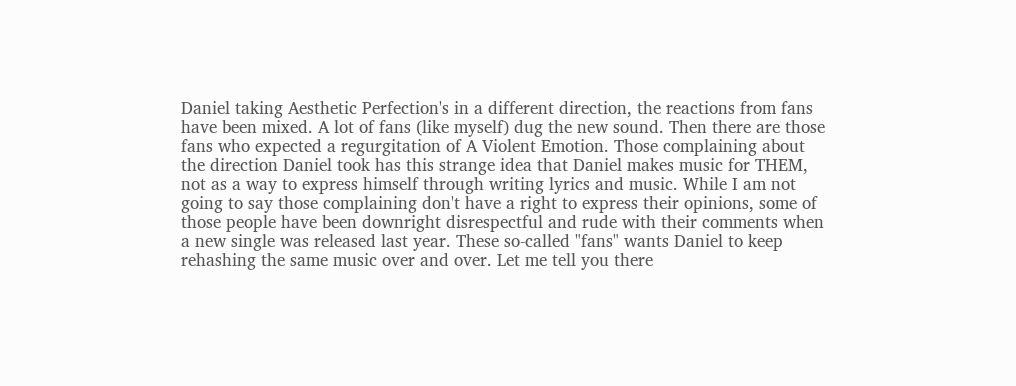Daniel taking Aesthetic Perfection's in a different direction, the reactions from fans have been mixed. A lot of fans (like myself) dug the new sound. Then there are those fans who expected a regurgitation of A Violent Emotion. Those complaining about the direction Daniel took has this strange idea that Daniel makes music for THEM, not as a way to express himself through writing lyrics and music. While I am not going to say those complaining don't have a right to express their opinions, some of those people have been downright disrespectful and rude with their comments when a new single was released last year. These so-called "fans" wants Daniel to keep rehashing the same music over and over. Let me tell you there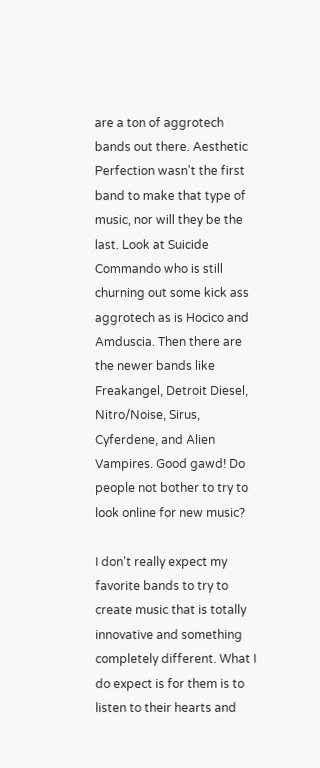are a ton of aggrotech bands out there. Aesthetic Perfection wasn't the first band to make that type of music, nor will they be the last. Look at Suicide Commando who is still churning out some kick ass aggrotech as is Hocico and Amduscia. Then there are the newer bands like Freakangel, Detroit Diesel, Nitro/Noise, Sirus, Cyferdene, and Alien Vampires. Good gawd! Do people not bother to try to look online for new music?

I don't really expect my favorite bands to try to create music that is totally innovative and something completely different. What I do expect is for them is to listen to their hearts and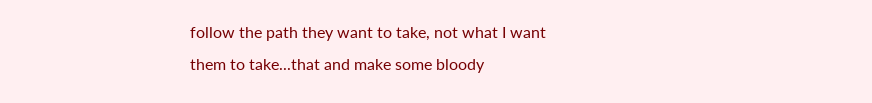follow the path they want to take, not what I want them to take...that and make some bloody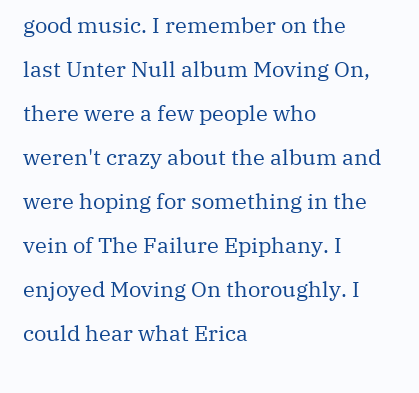good music. I remember on the last Unter Null album Moving On, there were a few people who weren't crazy about the album and were hoping for something in the vein of The Failure Epiphany. I enjoyed Moving On thoroughly. I could hear what Erica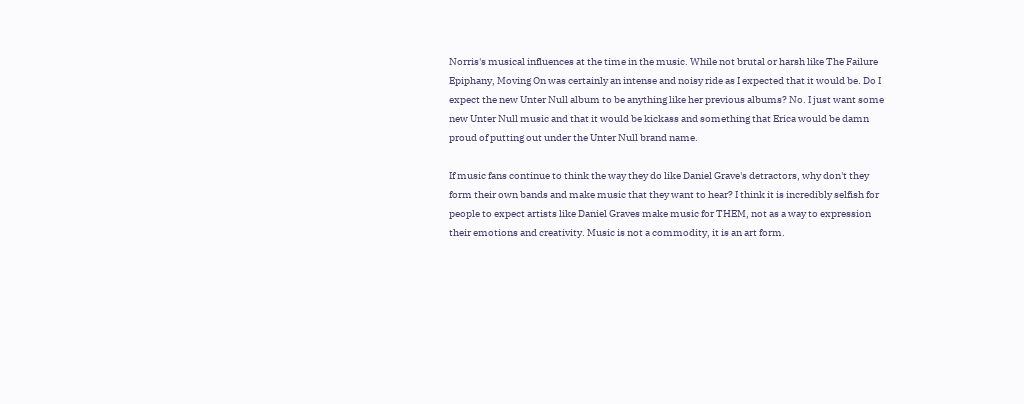Norris's musical influences at the time in the music. While not brutal or harsh like The Failure Epiphany, Moving On was certainly an intense and noisy ride as I expected that it would be. Do I expect the new Unter Null album to be anything like her previous albums? No. I just want some new Unter Null music and that it would be kickass and something that Erica would be damn proud of putting out under the Unter Null brand name.

If music fans continue to think the way they do like Daniel Grave's detractors, why don't they form their own bands and make music that they want to hear? I think it is incredibly selfish for people to expect artists like Daniel Graves make music for THEM, not as a way to expression their emotions and creativity. Music is not a commodity, it is an art form.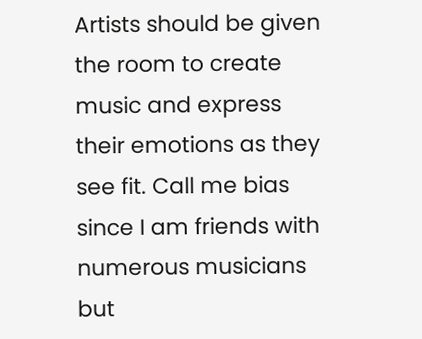Artists should be given the room to create music and express their emotions as they see fit. Call me bias since I am friends with numerous musicians but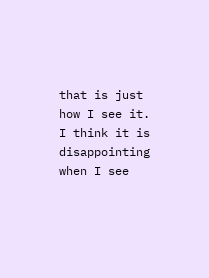that is just how I see it. I think it is disappointing when I see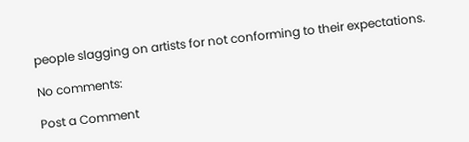people slagging on artists for not conforming to their expectations.

No comments:

Post a Comment